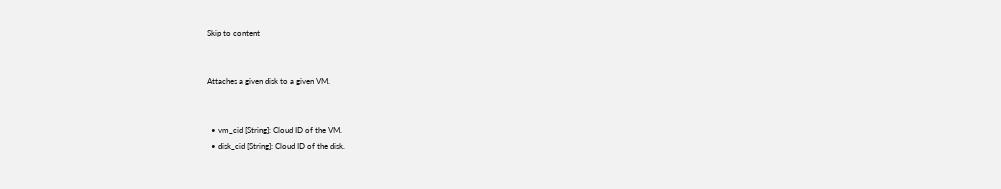Skip to content


Attaches a given disk to a given VM.


  • vm_cid [String]: Cloud ID of the VM.
  • disk_cid [String]: Cloud ID of the disk.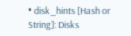• disk_hints [Hash or String]: Disks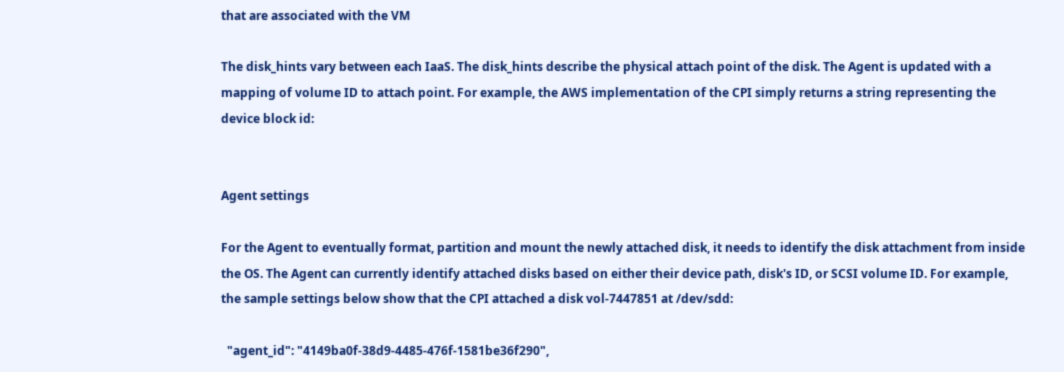that are associated with the VM

The disk_hints vary between each IaaS. The disk_hints describe the physical attach point of the disk. The Agent is updated with a mapping of volume ID to attach point. For example, the AWS implementation of the CPI simply returns a string representing the device block id:


Agent settings

For the Agent to eventually format, partition and mount the newly attached disk, it needs to identify the disk attachment from inside the OS. The Agent can currently identify attached disks based on either their device path, disk's ID, or SCSI volume ID. For example, the sample settings below show that the CPI attached a disk vol-7447851 at /dev/sdd:

  "agent_id": "4149ba0f-38d9-4485-476f-1581be36f290",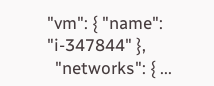"vm": { "name": "i-347844" },
  "networks": { ...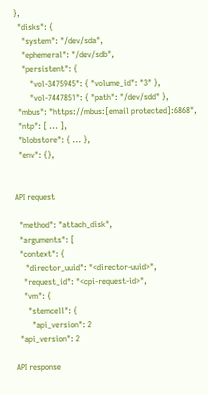},
  "disks": {
    "system": "/dev/sda",
    "ephemeral": "/dev/sdb",
    "persistent": {
        "vol-3475945": { "volume_id": "3" },
        "vol-7447851": { "path": "/dev/sdd" },
  "mbus": "https://mbus:[email protected]:6868",
  "ntp": [ ... ],
  "blobstore": { ... },
  "env": {},


API request

  "method": "attach_disk",
  "arguments": [
  "context": {
     "director_uuid": "<director-uuid>",
    "request_id": "<cpi-request-id>",
    "vm": {
      "stemcell": {
        "api_version": 2
  "api_version": 2

API response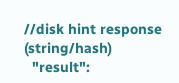//disk hint response (string/hash)
  "result":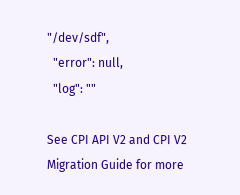"/dev/sdf",
  "error": null,
  "log": ""

See CPI API V2 and CPI V2 Migration Guide for more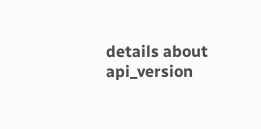details about api_version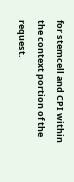for stemcell and CPI within the context portion of the request.